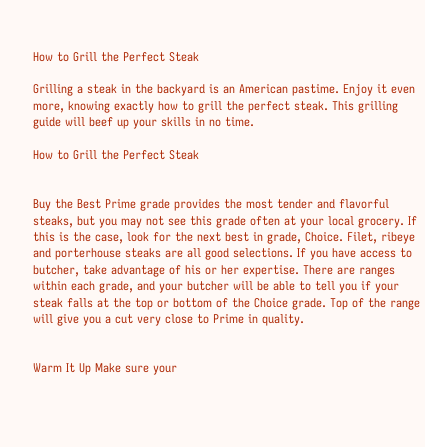How to Grill the Perfect Steak

Grilling a steak in the backyard is an American pastime. Enjoy it even more, knowing exactly how to grill the perfect steak. This grilling guide will beef up your skills in no time.

How to Grill the Perfect Steak


Buy the Best Prime grade provides the most tender and flavorful steaks, but you may not see this grade often at your local grocery. If this is the case, look for the next best in grade, Choice. Filet, ribeye and porterhouse steaks are all good selections. If you have access to butcher, take advantage of his or her expertise. There are ranges within each grade, and your butcher will be able to tell you if your steak falls at the top or bottom of the Choice grade. Top of the range will give you a cut very close to Prime in quality.


Warm It Up Make sure your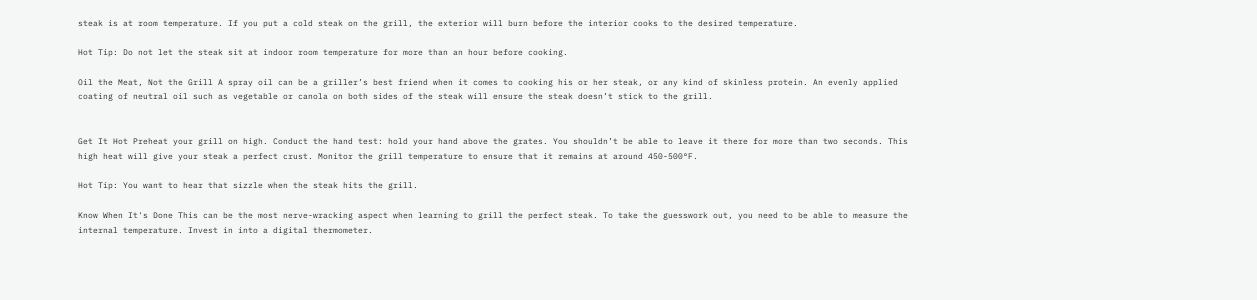steak is at room temperature. If you put a cold steak on the grill, the exterior will burn before the interior cooks to the desired temperature.

Hot Tip: Do not let the steak sit at indoor room temperature for more than an hour before cooking.

Oil the Meat, Not the Grill A spray oil can be a griller’s best friend when it comes to cooking his or her steak, or any kind of skinless protein. An evenly applied coating of neutral oil such as vegetable or canola on both sides of the steak will ensure the steak doesn’t stick to the grill.


Get It Hot Preheat your grill on high. Conduct the hand test: hold your hand above the grates. You shouldn’t be able to leave it there for more than two seconds. This high heat will give your steak a perfect crust. Monitor the grill temperature to ensure that it remains at around 450-500°F.

Hot Tip: You want to hear that sizzle when the steak hits the grill.

Know When It's Done This can be the most nerve-wracking aspect when learning to grill the perfect steak. To take the guesswork out, you need to be able to measure the internal temperature. Invest in into a digital thermometer.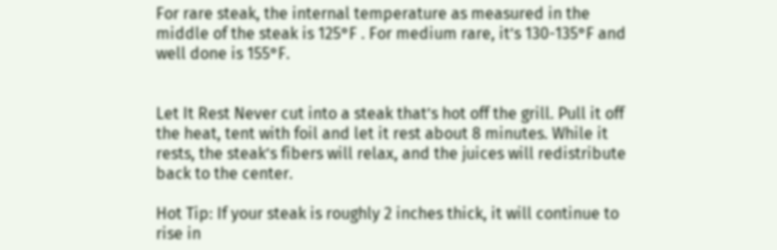For rare steak, the internal temperature as measured in the middle of the steak is 125°F . For medium rare, it’s 130-135°F and well done is 155°F.


Let It Rest Never cut into a steak that’s hot off the grill. Pull it off the heat, tent with foil and let it rest about 8 minutes. While it rests, the steak’s fibers will relax, and the juices will redistribute back to the center.

Hot Tip: If your steak is roughly 2 inches thick, it will continue to rise in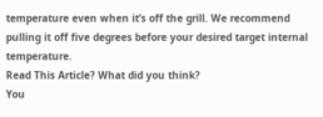temperature even when it’s off the grill. We recommend pulling it off five degrees before your desired target internal temperature.
Read This Article? What did you think?
You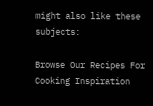might also like these subjects:

Browse Our Recipes For Cooking Inspiration